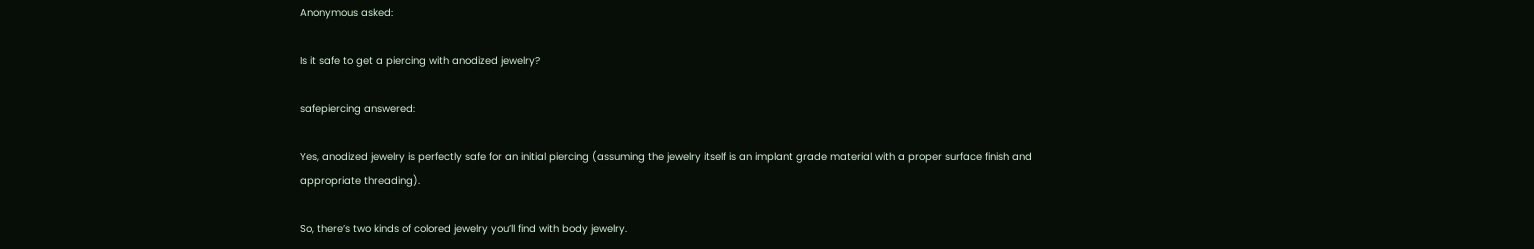Anonymous asked:

Is it safe to get a piercing with anodized jewelry?

safepiercing answered:

Yes, anodized jewelry is perfectly safe for an initial piercing (assuming the jewelry itself is an implant grade material with a proper surface finish and appropriate threading).

So, there’s two kinds of colored jewelry you’ll find with body jewelry.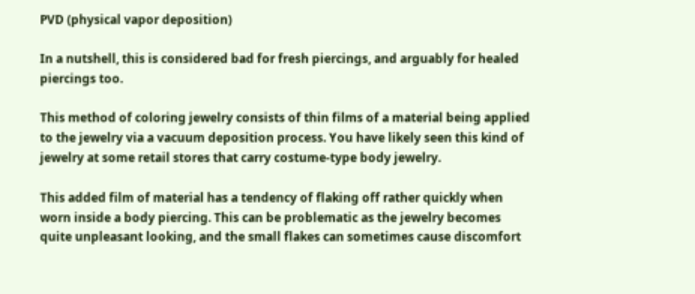PVD (physical vapor deposition)

In a nutshell, this is considered bad for fresh piercings, and arguably for healed piercings too.

This method of coloring jewelry consists of thin films of a material being applied to the jewelry via a vacuum deposition process. You have likely seen this kind of jewelry at some retail stores that carry costume-type body jewelry.

This added film of material has a tendency of flaking off rather quickly when worn inside a body piercing. This can be problematic as the jewelry becomes quite unpleasant looking, and the small flakes can sometimes cause discomfort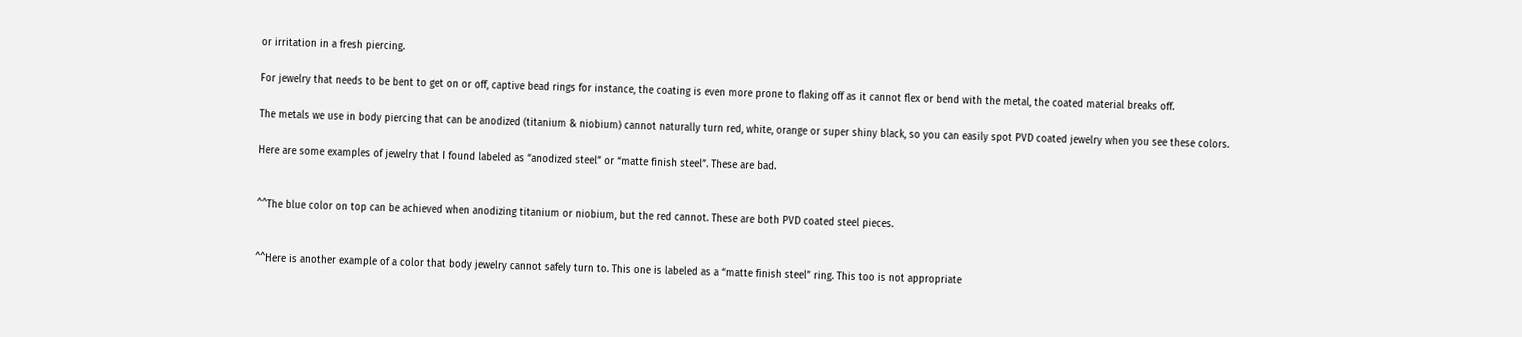or irritation in a fresh piercing.

For jewelry that needs to be bent to get on or off, captive bead rings for instance, the coating is even more prone to flaking off as it cannot flex or bend with the metal, the coated material breaks off.

The metals we use in body piercing that can be anodized (titanium & niobium) cannot naturally turn red, white, orange or super shiny black, so you can easily spot PVD coated jewelry when you see these colors.

Here are some examples of jewelry that I found labeled as “anodized steel” or “matte finish steel”. These are bad.


^^The blue color on top can be achieved when anodizing titanium or niobium, but the red cannot. These are both PVD coated steel pieces.


^^Here is another example of a color that body jewelry cannot safely turn to. This one is labeled as a “matte finish steel” ring. This too is not appropriate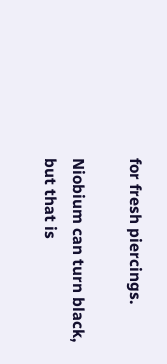for fresh piercings.

Niobium can turn black, but that is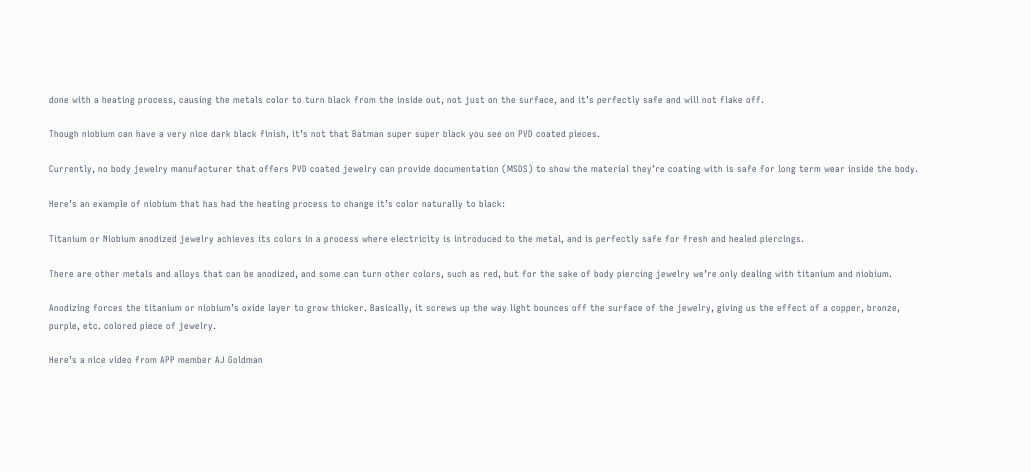done with a heating process, causing the metals color to turn black from the inside out, not just on the surface, and it’s perfectly safe and will not flake off.

Though niobium can have a very nice dark black finish, it’s not that Batman super super black you see on PVD coated pieces.

Currently, no body jewelry manufacturer that offers PVD coated jewelry can provide documentation (MSDS) to show the material they’re coating with is safe for long term wear inside the body.

Here’s an example of niobium that has had the heating process to change it’s color naturally to black:

Titanium or Niobium anodized jewelry achieves its colors in a process where electricity is introduced to the metal, and is perfectly safe for fresh and healed piercings.

There are other metals and alloys that can be anodized, and some can turn other colors, such as red, but for the sake of body piercing jewelry we’re only dealing with titanium and niobium.

Anodizing forces the titanium or niobium’s oxide layer to grow thicker. Basically, it screws up the way light bounces off the surface of the jewelry, giving us the effect of a copper, bronze, purple, etc. colored piece of jewelry.

Here’s a nice video from APP member AJ Goldman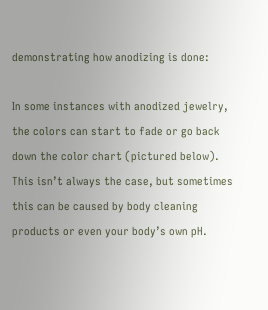demonstrating how anodizing is done:

In some instances with anodized jewelry, the colors can start to fade or go back down the color chart (pictured below). This isn’t always the case, but sometimes this can be caused by body cleaning products or even your body’s own pH.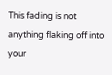This fading is not anything flaking off into your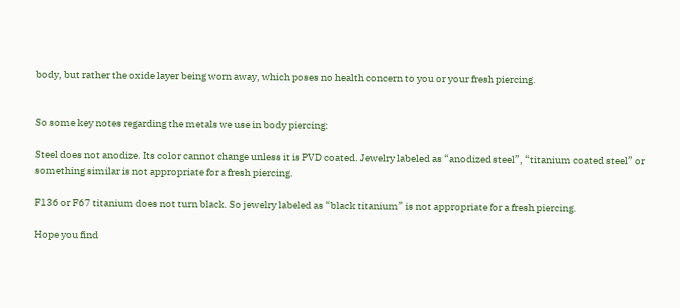body, but rather the oxide layer being worn away, which poses no health concern to you or your fresh piercing.


So some key notes regarding the metals we use in body piercing:

Steel does not anodize. Its color cannot change unless it is PVD coated. Jewelry labeled as “anodized steel”, “titanium coated steel” or something similar is not appropriate for a fresh piercing.

F136 or F67 titanium does not turn black. So jewelry labeled as “black titanium” is not appropriate for a fresh piercing.

Hope you find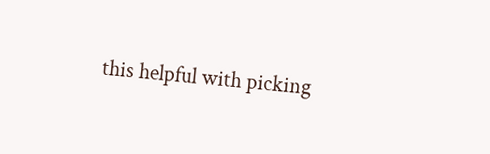this helpful with picking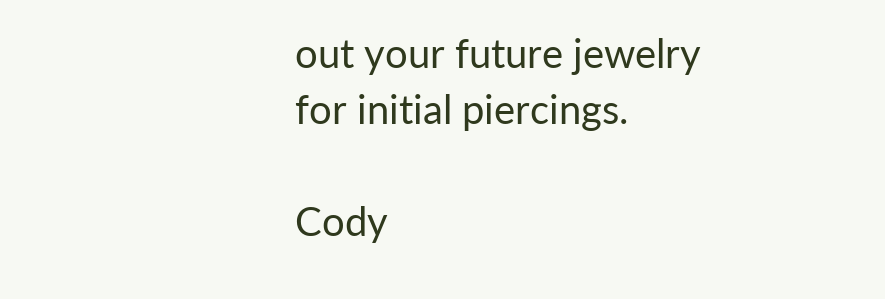out your future jewelry for initial piercings.

Cody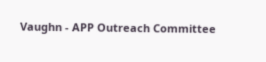Vaughn - APP Outreach Committee